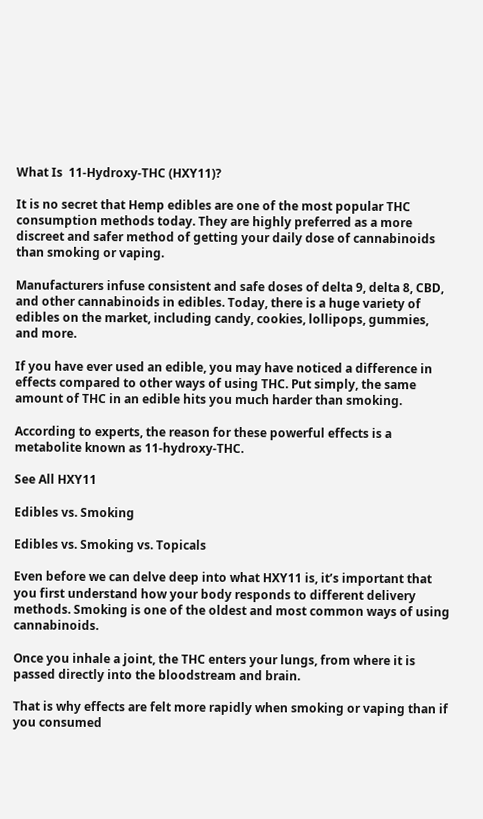What Is  11-Hydroxy-THC (HXY11)?

It is no secret that Hemp edibles are one of the most popular THC consumption methods today. They are highly preferred as a more discreet and safer method of getting your daily dose of cannabinoids than smoking or vaping.

Manufacturers infuse consistent and safe doses of delta 9, delta 8, CBD, and other cannabinoids in edibles. Today, there is a huge variety of edibles on the market, including candy, cookies, lollipops, gummies, and more.

If you have ever used an edible, you may have noticed a difference in effects compared to other ways of using THC. Put simply, the same amount of THC in an edible hits you much harder than smoking.

According to experts, the reason for these powerful effects is a metabolite known as 11-hydroxy-THC.

See All HXY11

Edibles vs. Smoking

Edibles vs. Smoking vs. Topicals

Even before we can delve deep into what HXY11 is, it’s important that you first understand how your body responds to different delivery methods. Smoking is one of the oldest and most common ways of using cannabinoids.

Once you inhale a joint, the THC enters your lungs, from where it is passed directly into the bloodstream and brain.

That is why effects are felt more rapidly when smoking or vaping than if you consumed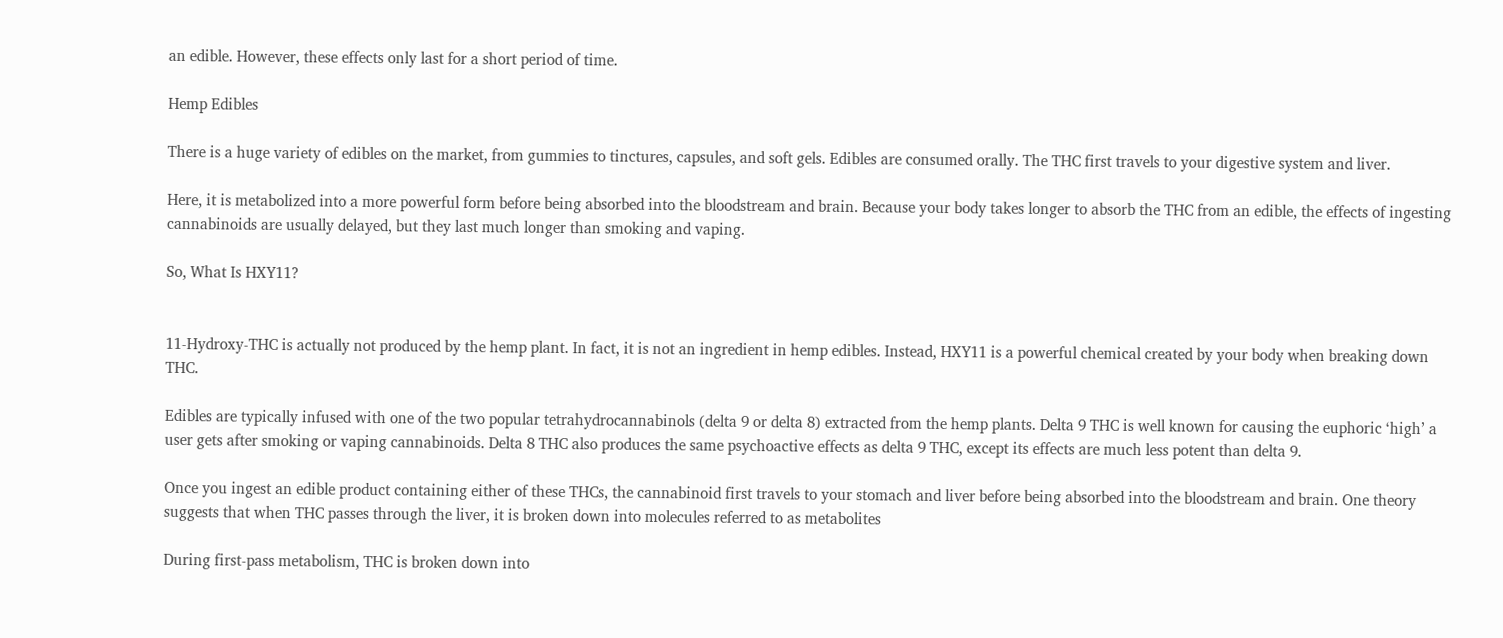an edible. However, these effects only last for a short period of time.

Hemp Edibles

There is a huge variety of edibles on the market, from gummies to tinctures, capsules, and soft gels. Edibles are consumed orally. The THC first travels to your digestive system and liver.

Here, it is metabolized into a more powerful form before being absorbed into the bloodstream and brain. Because your body takes longer to absorb the THC from an edible, the effects of ingesting cannabinoids are usually delayed, but they last much longer than smoking and vaping.

So, What Is HXY11?


11-Hydroxy-THC is actually not produced by the hemp plant. In fact, it is not an ingredient in hemp edibles. Instead, HXY11 is a powerful chemical created by your body when breaking down THC.

Edibles are typically infused with one of the two popular tetrahydrocannabinols (delta 9 or delta 8) extracted from the hemp plants. Delta 9 THC is well known for causing the euphoric ‘high’ a user gets after smoking or vaping cannabinoids. Delta 8 THC also produces the same psychoactive effects as delta 9 THC, except its effects are much less potent than delta 9.

Once you ingest an edible product containing either of these THCs, the cannabinoid first travels to your stomach and liver before being absorbed into the bloodstream and brain. One theory suggests that when THC passes through the liver, it is broken down into molecules referred to as metabolites

During first-pass metabolism, THC is broken down into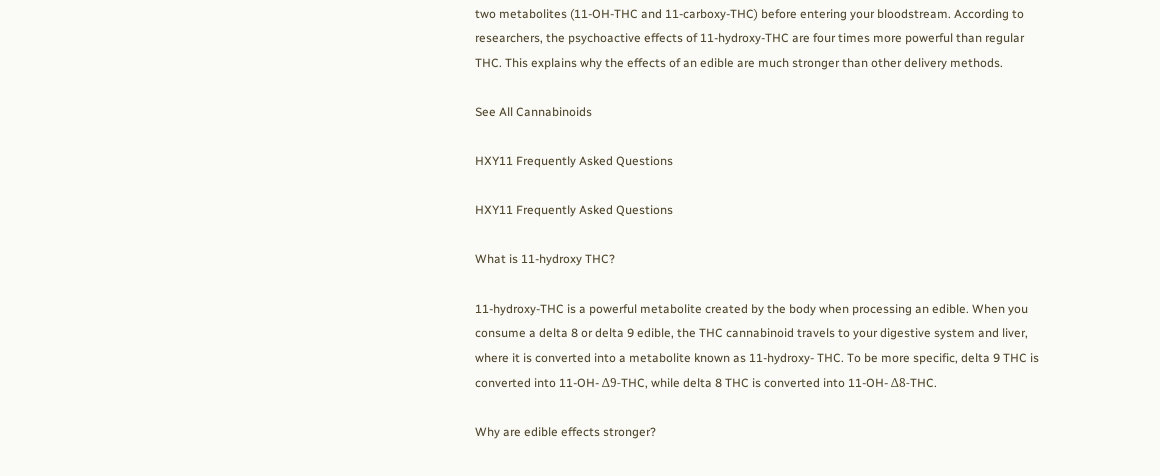two metabolites (11-OH-THC and 11-carboxy-THC) before entering your bloodstream. According to researchers, the psychoactive effects of 11-hydroxy-THC are four times more powerful than regular THC. This explains why the effects of an edible are much stronger than other delivery methods.

See All Cannabinoids

HXY11 Frequently Asked Questions

HXY11 Frequently Asked Questions

What is 11-hydroxy THC?

11-hydroxy-THC is a powerful metabolite created by the body when processing an edible. When you consume a delta 8 or delta 9 edible, the THC cannabinoid travels to your digestive system and liver, where it is converted into a metabolite known as 11-hydroxy- THC. To be more specific, delta 9 THC is converted into 11-OH- Δ9-THC, while delta 8 THC is converted into 11-OH- Δ8-THC.

Why are edible effects stronger?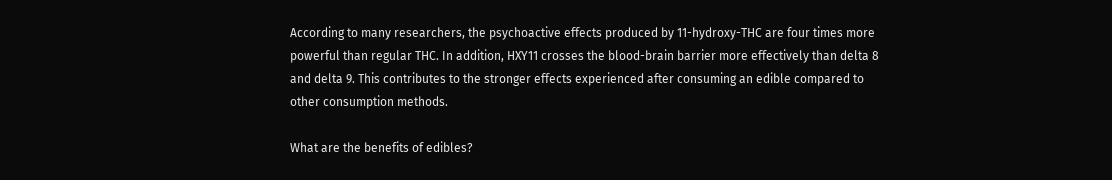According to many researchers, the psychoactive effects produced by 11-hydroxy-THC are four times more powerful than regular THC. In addition, HXY11 crosses the blood-brain barrier more effectively than delta 8 and delta 9. This contributes to the stronger effects experienced after consuming an edible compared to other consumption methods.

What are the benefits of edibles?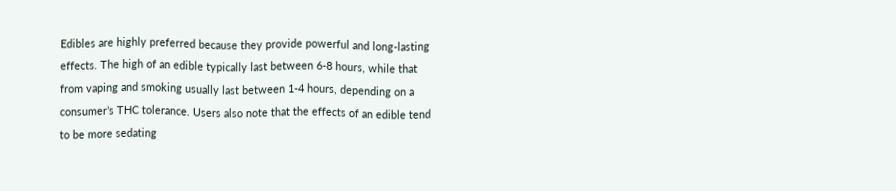Edibles are highly preferred because they provide powerful and long-lasting effects. The high of an edible typically last between 6-8 hours, while that from vaping and smoking usually last between 1-4 hours, depending on a consumer’s THC tolerance. Users also note that the effects of an edible tend to be more sedating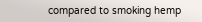compared to smoking hemp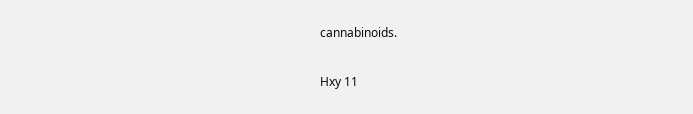cannabinoids.

Hxy 11